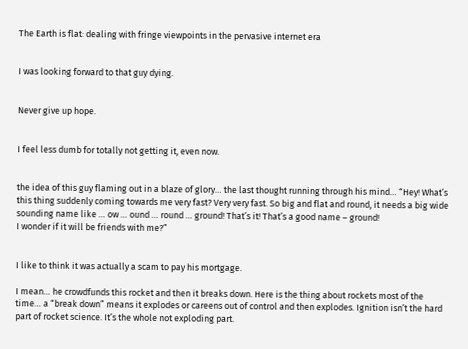The Earth is flat: dealing with fringe viewpoints in the pervasive internet era


I was looking forward to that guy dying.


Never give up hope.


I feel less dumb for totally not getting it, even now.


the idea of this guy flaming out in a blaze of glory… the last thought running through his mind… “Hey! What’s this thing suddenly coming towards me very fast? Very very fast. So big and flat and round, it needs a big wide sounding name like … ow … ound … round … ground! That’s it! That’s a good name – ground!
I wonder if it will be friends with me?”


I like to think it was actually a scam to pay his mortgage.

I mean… he crowdfunds this rocket and then it breaks down. Here is the thing about rockets most of the time… a “break down” means it explodes or careens out of control and then explodes. Ignition isn’t the hard part of rocket science. It’s the whole not exploding part.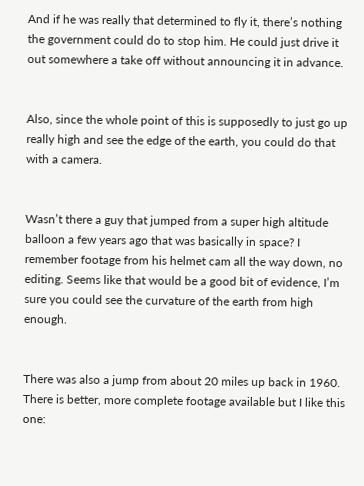And if he was really that determined to fly it, there’s nothing the government could do to stop him. He could just drive it out somewhere a take off without announcing it in advance.


Also, since the whole point of this is supposedly to just go up really high and see the edge of the earth, you could do that with a camera.


Wasn’t there a guy that jumped from a super high altitude balloon a few years ago that was basically in space? I remember footage from his helmet cam all the way down, no editing. Seems like that would be a good bit of evidence, I’m sure you could see the curvature of the earth from high enough.


There was also a jump from about 20 miles up back in 1960. There is better, more complete footage available but I like this one: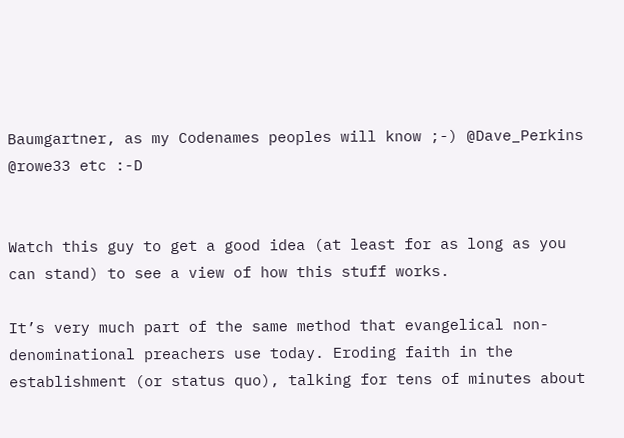Baumgartner, as my Codenames peoples will know ;-) @Dave_Perkins @rowe33 etc :-D


Watch this guy to get a good idea (at least for as long as you can stand) to see a view of how this stuff works.

It’s very much part of the same method that evangelical non-denominational preachers use today. Eroding faith in the establishment (or status quo), talking for tens of minutes about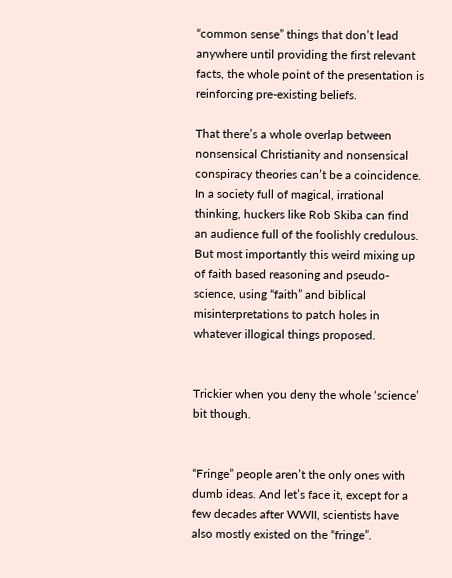“common sense” things that don’t lead anywhere until providing the first relevant facts, the whole point of the presentation is reinforcing pre-existing beliefs.

That there’s a whole overlap between nonsensical Christianity and nonsensical conspiracy theories can’t be a coincidence. In a society full of magical, irrational thinking, huckers like Rob Skiba can find an audience full of the foolishly credulous. But most importantly this weird mixing up of faith based reasoning and pseudo-science, using “faith” and biblical misinterpretations to patch holes in whatever illogical things proposed.


Trickier when you deny the whole ‘science’ bit though.


“Fringe” people aren’t the only ones with dumb ideas. And let’s face it, except for a few decades after WWII, scientists have also mostly existed on the “fringe”.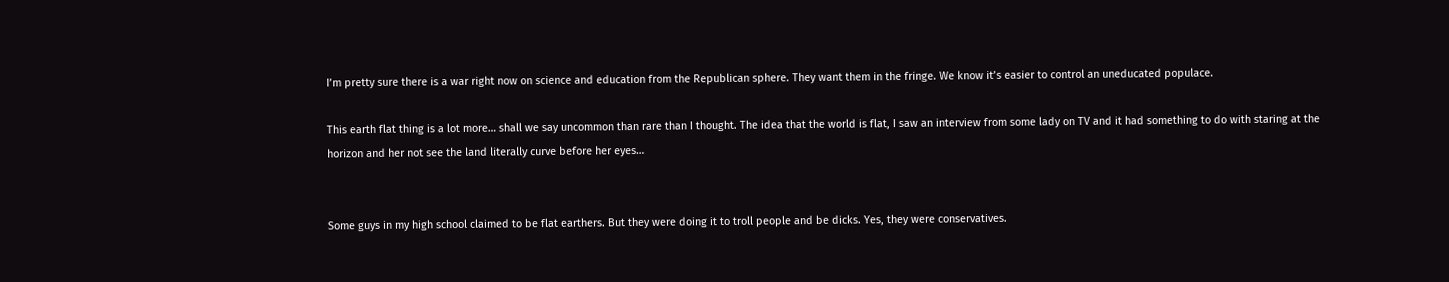I’m pretty sure there is a war right now on science and education from the Republican sphere. They want them in the fringe. We know it’s easier to control an uneducated populace.

This earth flat thing is a lot more… shall we say uncommon than rare than I thought. The idea that the world is flat, I saw an interview from some lady on TV and it had something to do with staring at the horizon and her not see the land literally curve before her eyes…


Some guys in my high school claimed to be flat earthers. But they were doing it to troll people and be dicks. Yes, they were conservatives.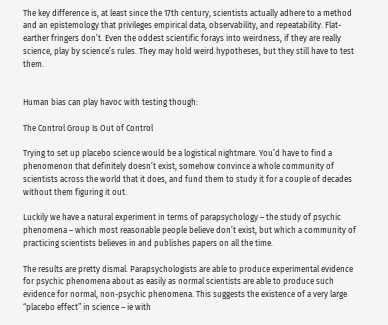The key difference is, at least since the 17th century, scientists actually adhere to a method and an epistemology that privileges empirical data, observability, and repeatability. Flat-earther fringers don’t. Even the oddest scientific forays into weirdness, if they are really science, play by science’s rules. They may hold weird hypotheses, but they still have to test them.


Human bias can play havoc with testing though:

The Control Group Is Out of Control

Trying to set up placebo science would be a logistical nightmare. You’d have to find a phenomenon that definitely doesn’t exist, somehow convince a whole community of scientists across the world that it does, and fund them to study it for a couple of decades without them figuring it out.

Luckily we have a natural experiment in terms of parapsychology – the study of psychic phenomena – which most reasonable people believe don’t exist, but which a community of practicing scientists believes in and publishes papers on all the time.

The results are pretty dismal. Parapsychologists are able to produce experimental evidence for psychic phenomena about as easily as normal scientists are able to produce such evidence for normal, non-psychic phenomena. This suggests the existence of a very large “placebo effect” in science – ie with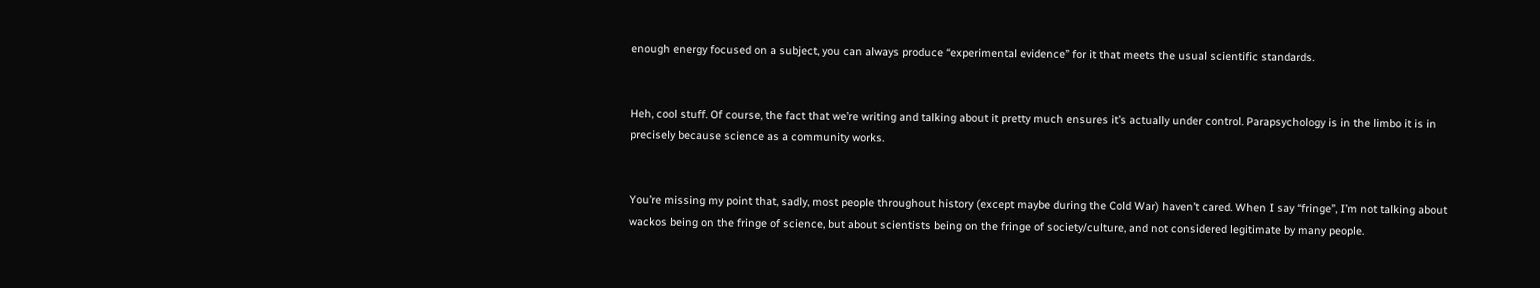enough energy focused on a subject, you can always produce “experimental evidence” for it that meets the usual scientific standards.


Heh, cool stuff. Of course, the fact that we’re writing and talking about it pretty much ensures it’s actually under control. Parapsychology is in the limbo it is in precisely because science as a community works.


You’re missing my point that, sadly, most people throughout history (except maybe during the Cold War) haven’t cared. When I say “fringe”, I’m not talking about wackos being on the fringe of science, but about scientists being on the fringe of society/culture, and not considered legitimate by many people.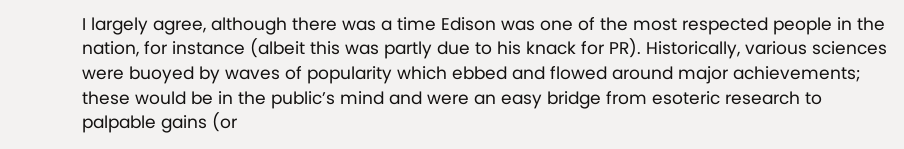I largely agree, although there was a time Edison was one of the most respected people in the nation, for instance (albeit this was partly due to his knack for PR). Historically, various sciences were buoyed by waves of popularity which ebbed and flowed around major achievements; these would be in the public’s mind and were an easy bridge from esoteric research to palpable gains (or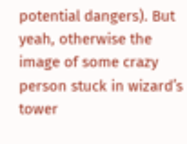potential dangers). But yeah, otherwise the image of some crazy person stuck in wizard’s tower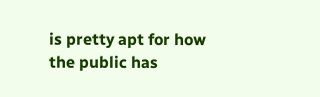is pretty apt for how the public has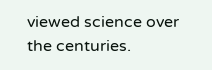viewed science over the centuries.